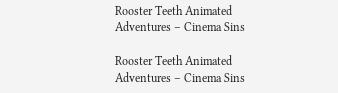Rooster Teeth Animated Adventures – Cinema Sins

Rooster Teeth Animated Adventures – Cinema Sins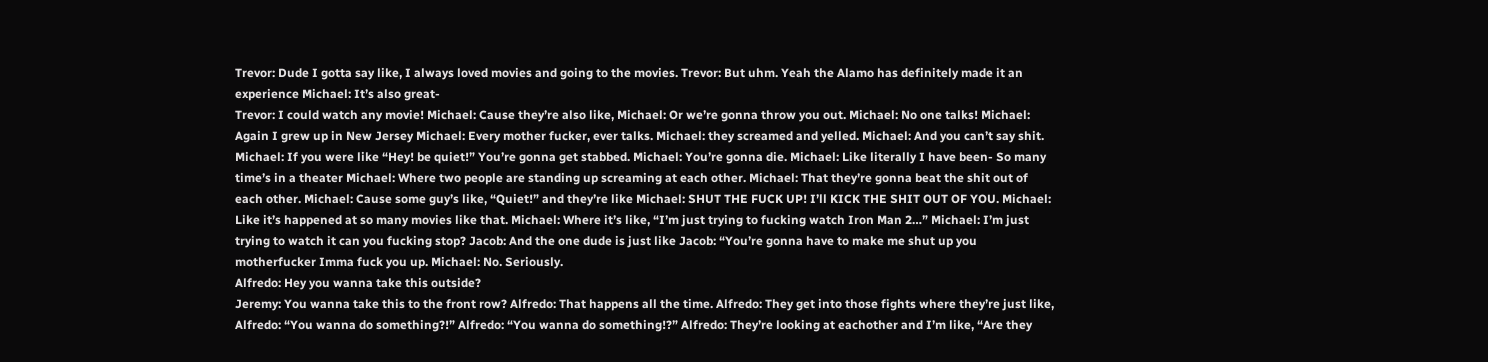Trevor: Dude I gotta say like, I always loved movies and going to the movies. Trevor: But uhm. Yeah the Alamo has definitely made it an experience Michael: It’s also great-
Trevor: I could watch any movie! Michael: Cause they’re also like, Michael: Or we’re gonna throw you out. Michael: No one talks! Michael: Again I grew up in New Jersey Michael: Every mother fucker, ever talks. Michael: they screamed and yelled. Michael: And you can’t say shit. Michael: If you were like “Hey! be quiet!” You’re gonna get stabbed. Michael: You’re gonna die. Michael: Like literally I have been- So many time’s in a theater Michael: Where two people are standing up screaming at each other. Michael: That they’re gonna beat the shit out of each other. Michael: Cause some guy’s like, “Quiet!” and they’re like Michael: SHUT THE FUCK UP! I’ll KICK THE SHIT OUT OF YOU. Michael: Like it’s happened at so many movies like that. Michael: Where it’s like, “I’m just trying to fucking watch Iron Man 2…” Michael: I’m just trying to watch it can you fucking stop? Jacob: And the one dude is just like Jacob: “You’re gonna have to make me shut up you motherfucker Imma fuck you up. Michael: No. Seriously.
Alfredo: Hey you wanna take this outside?
Jeremy: You wanna take this to the front row? Alfredo: That happens all the time. Alfredo: They get into those fights where they’re just like, Alfredo: “You wanna do something?!” Alfredo: “You wanna do something!?” Alfredo: They’re looking at eachother and I’m like, “Are they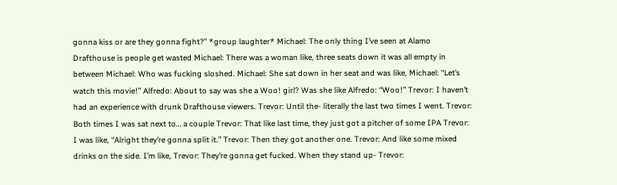gonna kiss or are they gonna fight?” *group laughter* Michael: The only thing I’ve seen at Alamo Drafthouse is people get wasted Michael: There was a woman like, three seats down it was all empty in between Michael: Who was fucking sloshed. Michael: She sat down in her seat and was like, Michael: “Let’s watch this movie!” Alfredo: About to say was she a Woo! girl? Was she like Alfredo: “Woo!” Trevor: I haven’t had an experience with drunk Drafthouse viewers. Trevor: Until the- literally the last two times I went. Trevor: Both times I was sat next to… a couple Trevor: That like last time, they just got a pitcher of some IPA Trevor: I was like, “Alright they’re gonna split it.” Trevor: Then they got another one. Trevor: And like some mixed drinks on the side. I’m like, Trevor: They’re gonna get fucked. When they stand up- Trevor: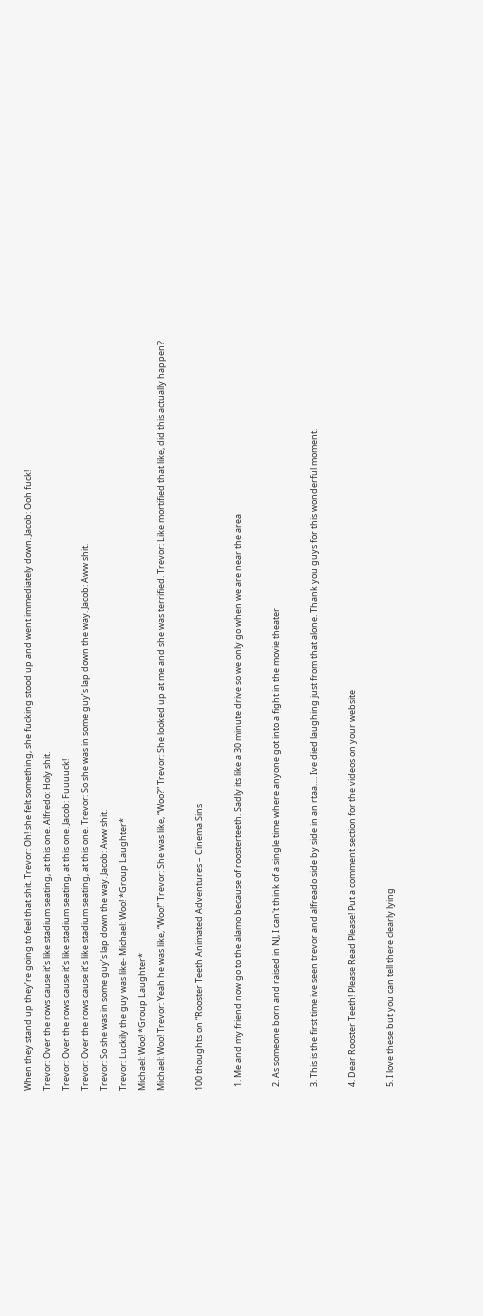When they stand up they’re going to feel that shit. Trevor: Oh! she felt something, she fucking stood up and went immediately down. Jacob: Ooh fuck!
Trevor: Over the rows cause it’s like stadium seating, at this one. Alfredo: Holy shit.
Trevor: Over the rows cause it’s like stadium seating, at this one. Jacob: Fuuuuck!
Trevor: Over the rows cause it’s like stadium seating, at this one. Trevor: So she was in some guy’s lap down the way. Jacob: Aww shit.
Trevor: So she was in some guy’s lap down the way. Jacob: Aww shit.
Trevor: Luckily the guy was like- Michael: Woo! *Group Laughter*
Michael: Woo! *Group Laughter*
Michael: Woo! Trevor: Yeah he was like, “Woo!” Trevor: She was like, “Woo?” Trevor: She looked up at me and she was terrified. Trevor: Like mortified that like, did this actually happen?

100 thoughts on “Rooster Teeth Animated Adventures – Cinema Sins

  1. Me and my friend now go to the alamo because of roosterteeth. Sadly its like a 30 minute drive so we only go when we are near the area

  2. As someone born and raised in NJ, I can't think of a single time where anyone got into a fight in the movie theater

  3. This is the first time ive seen trevor and alfreado side by side in an rtaa…. Ive died laughing just from that alone. Thank you guys for this wonderful moment.

  4. Dear Rooster Teeth! Please Read Please! Put a comment section for the videos on your website

  5. I love these but you can tell there clearly lying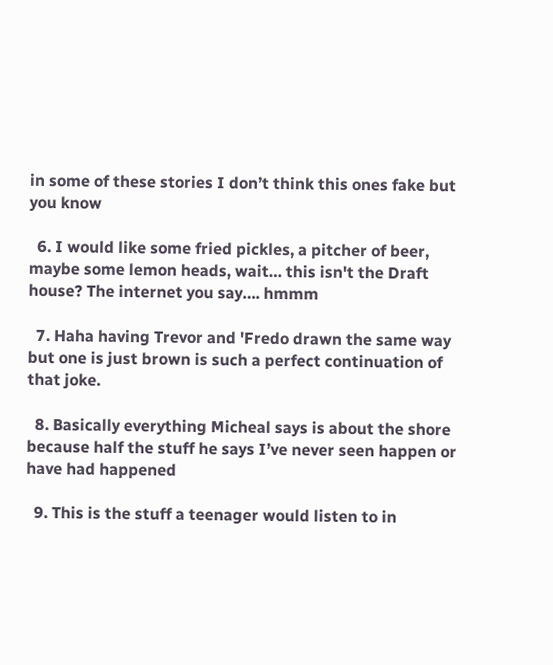in some of these stories I don’t think this ones fake but you know

  6. I would like some fried pickles, a pitcher of beer, maybe some lemon heads, wait… this isn't the Draft house? The internet you say…. hmmm

  7. Haha having Trevor and 'Fredo drawn the same way but one is just brown is such a perfect continuation of that joke.

  8. Basically everything Micheal says is about the shore because half the stuff he says I’ve never seen happen or have had happened

  9. This is the stuff a teenager would listen to in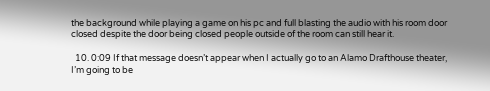the background while playing a game on his pc and full blasting the audio with his room door closed despite the door being closed people outside of the room can still hear it.

  10. 0:09 If that message doesn’t appear when I actually go to an Alamo Drafthouse theater, I’m going to be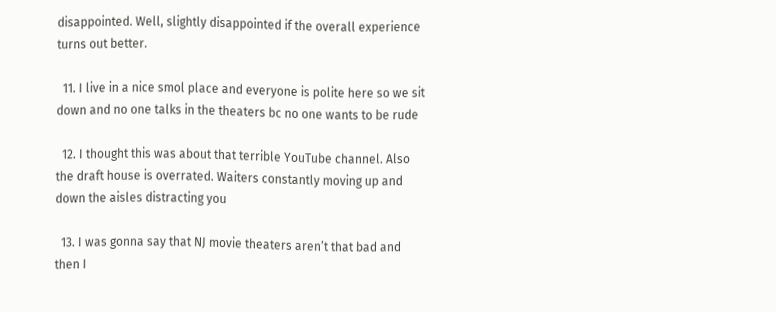disappointed. Well, slightly disappointed if the overall experience turns out better.

  11. I live in a nice smol place and everyone is polite here so we sit down and no one talks in the theaters bc no one wants to be rude

  12. I thought this was about that terrible YouTube channel. Also the draft house is overrated. Waiters constantly moving up and down the aisles distracting you

  13. I was gonna say that NJ movie theaters aren’t that bad and then I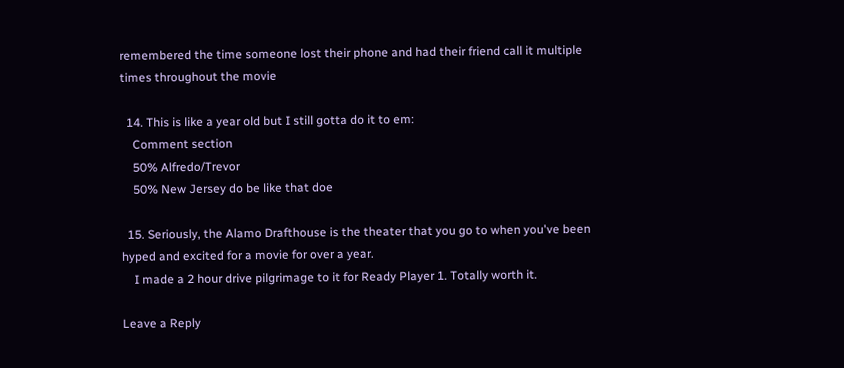remembered the time someone lost their phone and had their friend call it multiple times throughout the movie

  14. This is like a year old but I still gotta do it to em:
    Comment section
    50% Alfredo/Trevor
    50% New Jersey do be like that doe

  15. Seriously, the Alamo Drafthouse is the theater that you go to when you've been hyped and excited for a movie for over a year.
    I made a 2 hour drive pilgrimage to it for Ready Player 1. Totally worth it.

Leave a Reply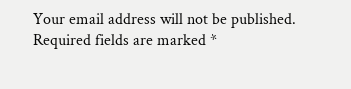Your email address will not be published. Required fields are marked *